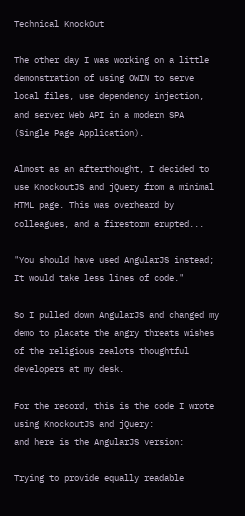Technical KnockOut

The other day I was working on a little demonstration of using OWIN to serve local files, use dependency injection, and server Web API in a modern SPA (Single Page Application).

Almost as an afterthought, I decided to use KnockoutJS and jQuery from a minimal HTML page. This was overheard by colleagues, and a firestorm erupted...

"You should have used AngularJS instead; It would take less lines of code."

So I pulled down AngularJS and changed my demo to placate the angry threats wishes of the religious zealots thoughtful developers at my desk.

For the record, this is the code I wrote using KnockoutJS and jQuery:
and here is the AngularJS version:

Trying to provide equally readable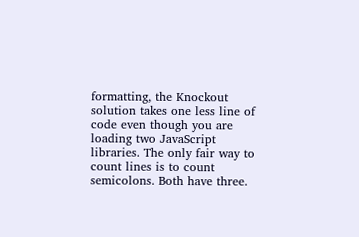formatting, the Knockout solution takes one less line of code even though you are loading two JavaScript libraries. The only fair way to count lines is to count semicolons. Both have three.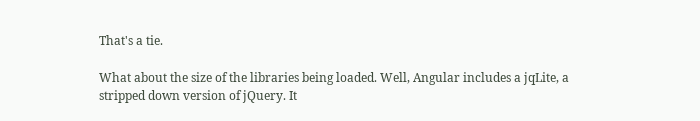That's a tie.

What about the size of the libraries being loaded. Well, Angular includes a jqLite, a stripped down version of jQuery. It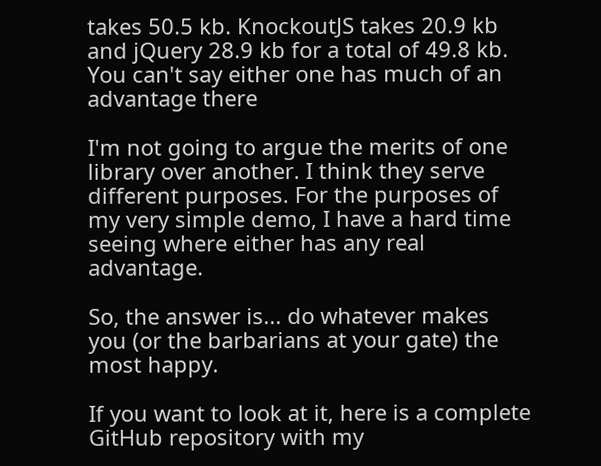takes 50.5 kb. KnockoutJS takes 20.9 kb and jQuery 28.9 kb for a total of 49.8 kb. You can't say either one has much of an advantage there

I'm not going to argue the merits of one library over another. I think they serve different purposes. For the purposes of my very simple demo, I have a hard time seeing where either has any real advantage.

So, the answer is... do whatever makes you (or the barbarians at your gate) the most happy.

If you want to look at it, here is a complete GitHub repository with my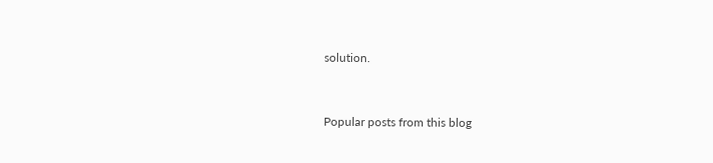solution.


Popular posts from this blog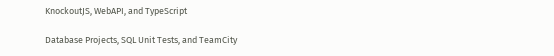KnockoutJS, WebAPI, and TypeScript

Database Projects, SQL Unit Tests, and TeamCity